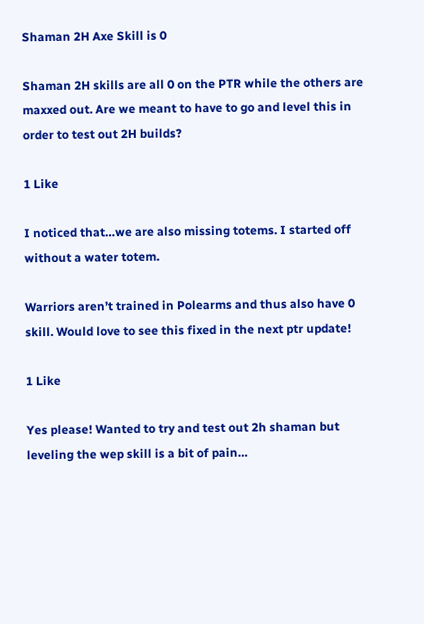Shaman 2H Axe Skill is 0

Shaman 2H skills are all 0 on the PTR while the others are maxxed out. Are we meant to have to go and level this in order to test out 2H builds?

1 Like

I noticed that…we are also missing totems. I started off without a water totem.

Warriors aren’t trained in Polearms and thus also have 0 skill. Would love to see this fixed in the next ptr update!

1 Like

Yes please! Wanted to try and test out 2h shaman but leveling the wep skill is a bit of pain…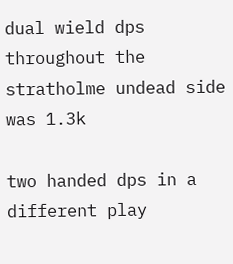dual wield dps throughout the stratholme undead side was 1.3k

two handed dps in a different play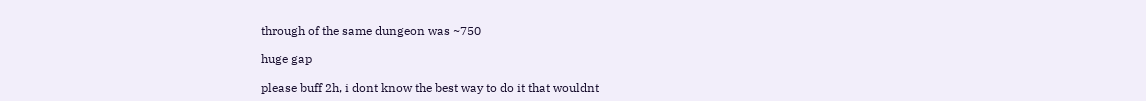through of the same dungeon was ~750

huge gap

please buff 2h, i dont know the best way to do it that wouldnt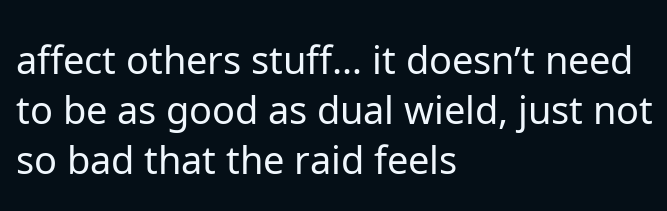affect others stuff… it doesn’t need to be as good as dual wield, just not so bad that the raid feels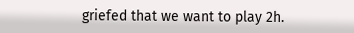griefed that we want to play 2h.